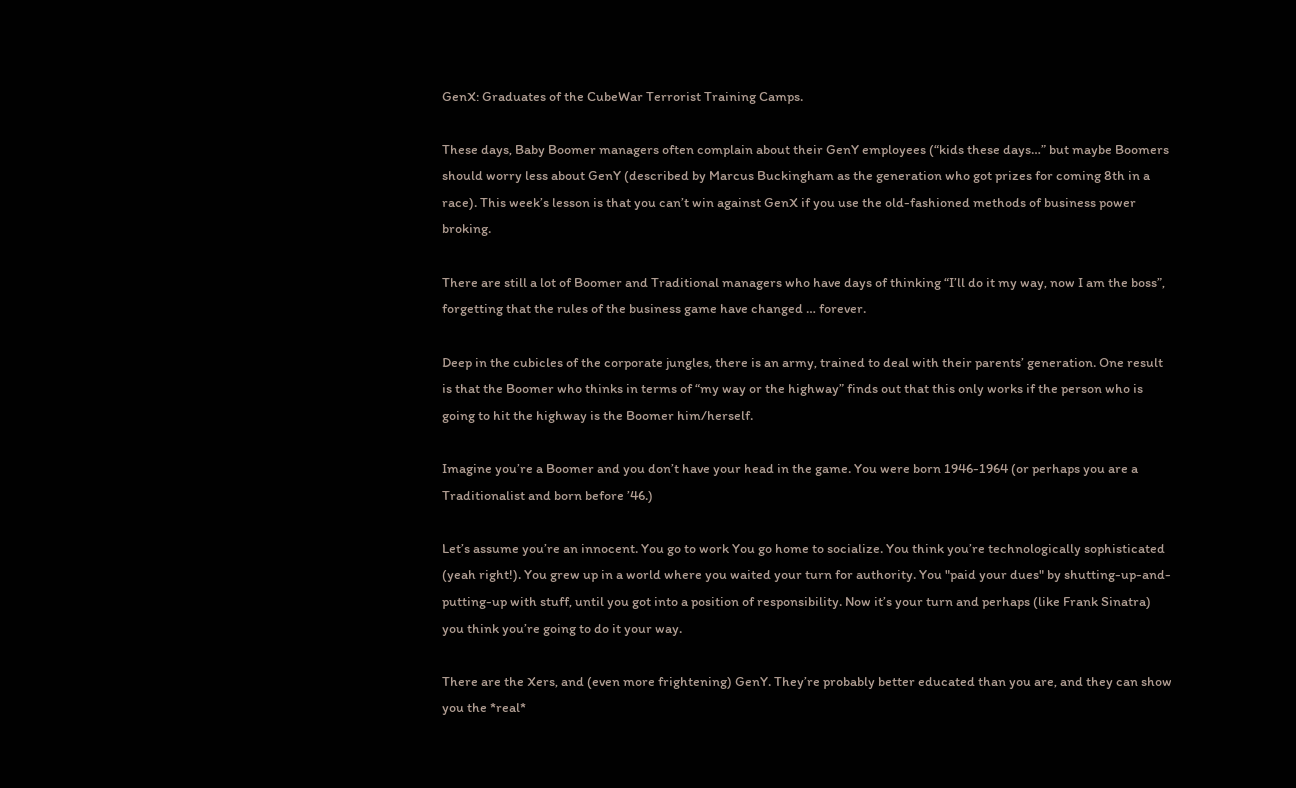GenX: Graduates of the CubeWar Terrorist Training Camps.

These days, Baby Boomer managers often complain about their GenY employees (“kids these days…” but maybe Boomers should worry less about GenY (described by Marcus Buckingham as the generation who got prizes for coming 8th in a race). This week’s lesson is that you can’t win against GenX if you use the old-fashioned methods of business power broking.

There are still a lot of Boomer and Traditional managers who have days of thinking “I’ll do it my way, now I am the boss”, forgetting that the rules of the business game have changed … forever.

Deep in the cubicles of the corporate jungles, there is an army, trained to deal with their parents’ generation. One result is that the Boomer who thinks in terms of “my way or the highway” finds out that this only works if the person who is going to hit the highway is the Boomer him/herself.

Imagine you’re a Boomer and you don’t have your head in the game. You were born 1946-1964 (or perhaps you are a Traditionalist and born before ’46.)

Let’s assume you’re an innocent. You go to work You go home to socialize. You think you’re technologically sophisticated (yeah right!). You grew up in a world where you waited your turn for authority. You "paid your dues" by shutting-up-and-putting-up with stuff, until you got into a position of responsibility. Now it’s your turn and perhaps (like Frank Sinatra) you think you’re going to do it your way.

There are the Xers, and (even more frightening) GenY. They’re probably better educated than you are, and they can show you the *real*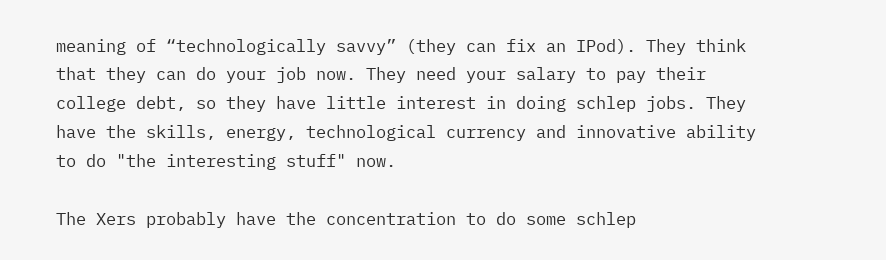meaning of “technologically savvy” (they can fix an IPod). They think that they can do your job now. They need your salary to pay their college debt, so they have little interest in doing schlep jobs. They have the skills, energy, technological currency and innovative ability to do "the interesting stuff" now.

The Xers probably have the concentration to do some schlep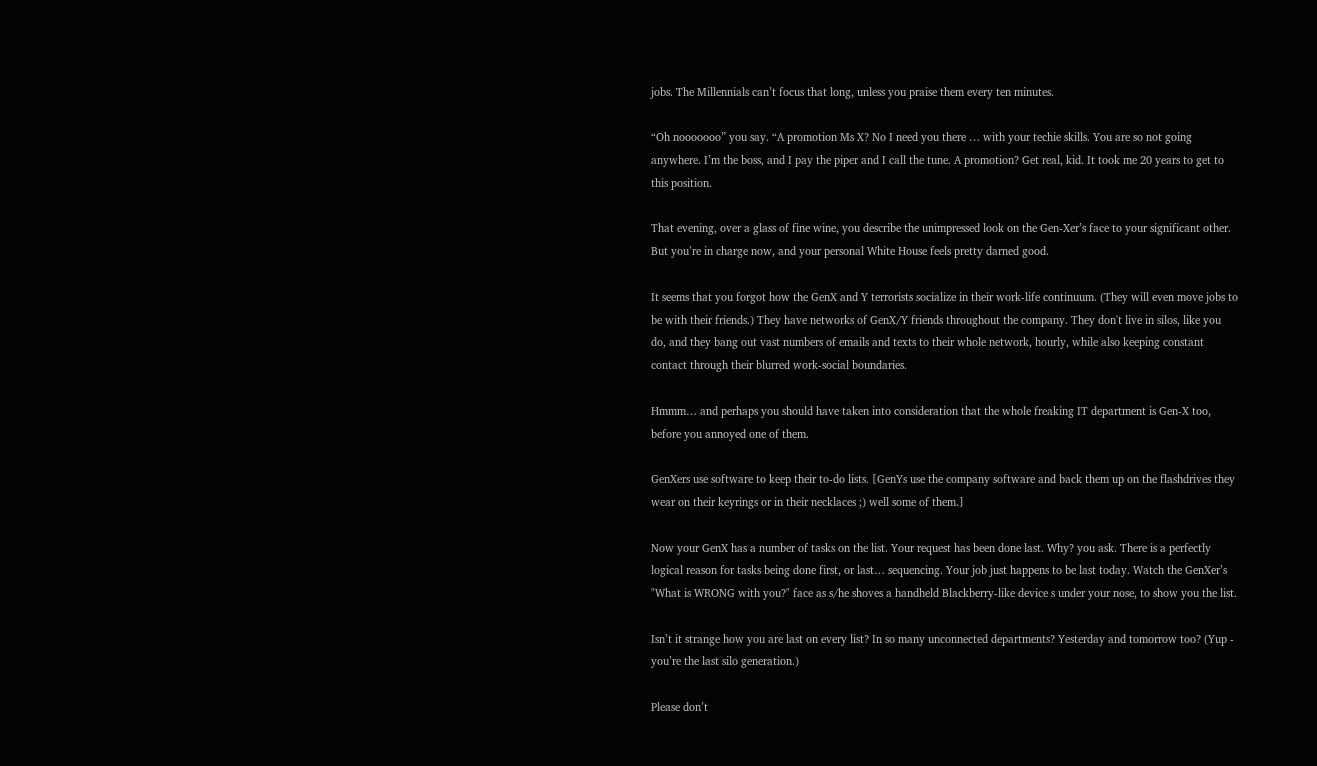jobs. The Millennials can’t focus that long, unless you praise them every ten minutes.

“Oh nooooooo” you say. “A promotion Ms X? No I need you there … with your techie skills. You are so not going anywhere. I’m the boss, and I pay the piper and I call the tune. A promotion? Get real, kid. It took me 20 years to get to this position.

That evening, over a glass of fine wine, you describe the unimpressed look on the Gen-Xer’s face to your significant other. But you’re in charge now, and your personal White House feels pretty darned good.

It seems that you forgot how the GenX and Y terrorists socialize in their work-life continuum. (They will even move jobs to be with their friends.) They have networks of GenX/Y friends throughout the company. They don't live in silos, like you do, and they bang out vast numbers of emails and texts to their whole network, hourly, while also keeping constant contact through their blurred work-social boundaries.

Hmmm… and perhaps you should have taken into consideration that the whole freaking IT department is Gen-X too, before you annoyed one of them.

GenXers use software to keep their to-do lists. [GenYs use the company software and back them up on the flashdrives they wear on their keyrings or in their necklaces ;) well some of them.]

Now your GenX has a number of tasks on the list. Your request has been done last. Why? you ask. There is a perfectly logical reason for tasks being done first, or last… sequencing. Your job just happens to be last today. Watch the GenXer’s "What is WRONG with you?" face as s/he shoves a handheld Blackberry-like device s under your nose, to show you the list.

Isn’t it strange how you are last on every list? In so many unconnected departments? Yesterday and tomorrow too? (Yup - you’re the last silo generation.)

Please don’t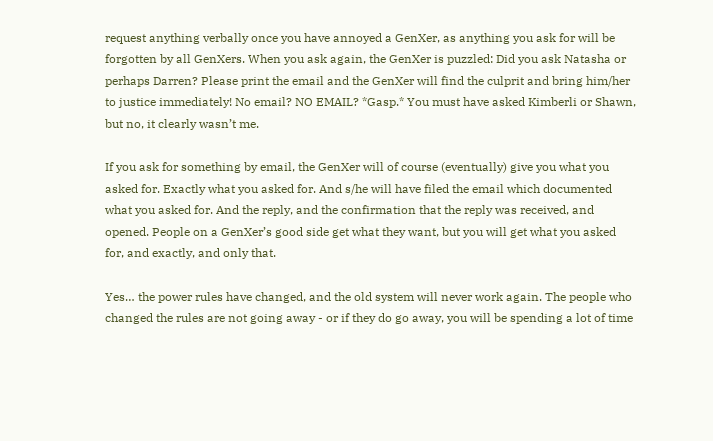request anything verbally once you have annoyed a GenXer, as anything you ask for will be forgotten by all GenXers. When you ask again, the GenXer is puzzled: Did you ask Natasha or perhaps Darren? Please print the email and the GenXer will find the culprit and bring him/her to justice immediately! No email? NO EMAIL? *Gasp.* You must have asked Kimberli or Shawn, but no, it clearly wasn’t me.

If you ask for something by email, the GenXer will of course (eventually) give you what you asked for. Exactly what you asked for. And s/he will have filed the email which documented what you asked for. And the reply, and the confirmation that the reply was received, and opened. People on a GenXer’s good side get what they want, but you will get what you asked for, and exactly, and only that.

Yes… the power rules have changed, and the old system will never work again. The people who changed the rules are not going away - or if they do go away, you will be spending a lot of time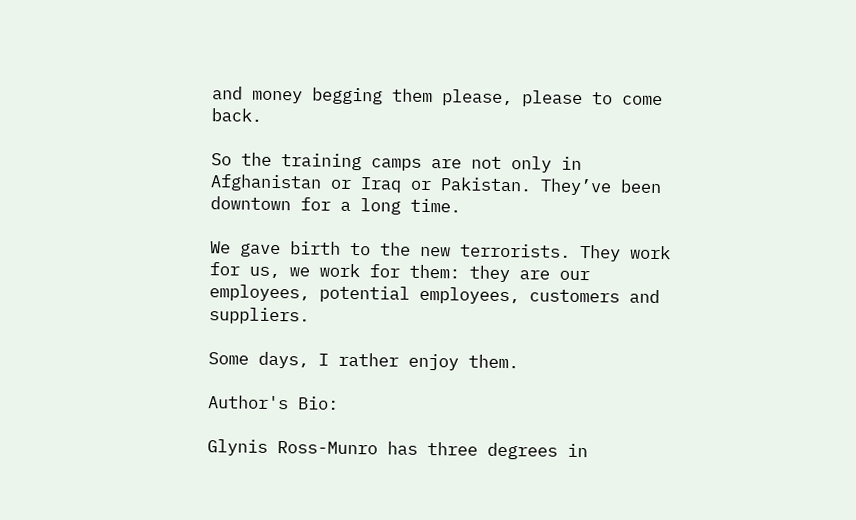and money begging them please, please to come back.

So the training camps are not only in Afghanistan or Iraq or Pakistan. They’ve been downtown for a long time.

We gave birth to the new terrorists. They work for us, we work for them: they are our employees, potential employees, customers and suppliers.

Some days, I rather enjoy them.

Author's Bio:

Glynis Ross-Munro has three degrees in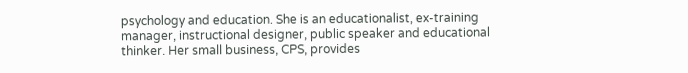psychology and education. She is an educationalist, ex-training manager, instructional designer, public speaker and educational thinker. Her small business, CPS, provides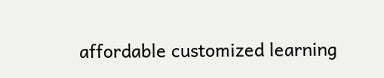affordable customized learning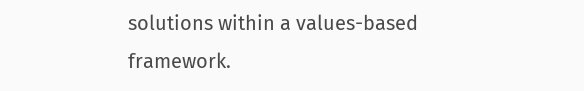solutions within a values-based framework.